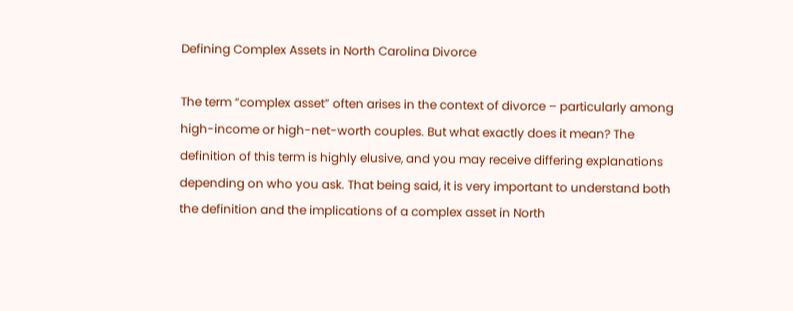Defining Complex Assets in North Carolina Divorce

The term “complex asset” often arises in the context of divorce – particularly among high-income or high-net-worth couples. But what exactly does it mean? The definition of this term is highly elusive, and you may receive differing explanations depending on who you ask. That being said, it is very important to understand both the definition and the implications of a complex asset in North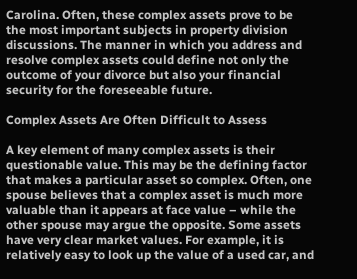Carolina. Often, these complex assets prove to be the most important subjects in property division discussions. The manner in which you address and resolve complex assets could define not only the outcome of your divorce but also your financial security for the foreseeable future.

Complex Assets Are Often Difficult to Assess

A key element of many complex assets is their questionable value. This may be the defining factor that makes a particular asset so complex. Often, one spouse believes that a complex asset is much more valuable than it appears at face value – while the other spouse may argue the opposite. Some assets have very clear market values. For example, it is relatively easy to look up the value of a used car, and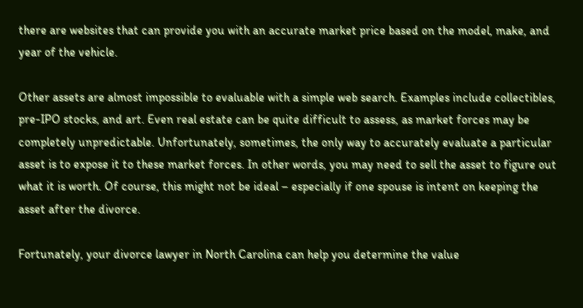there are websites that can provide you with an accurate market price based on the model, make, and year of the vehicle.

Other assets are almost impossible to evaluable with a simple web search. Examples include collectibles, pre-IPO stocks, and art. Even real estate can be quite difficult to assess, as market forces may be completely unpredictable. Unfortunately, sometimes, the only way to accurately evaluate a particular asset is to expose it to these market forces. In other words, you may need to sell the asset to figure out what it is worth. Of course, this might not be ideal – especially if one spouse is intent on keeping the asset after the divorce.

Fortunately, your divorce lawyer in North Carolina can help you determine the value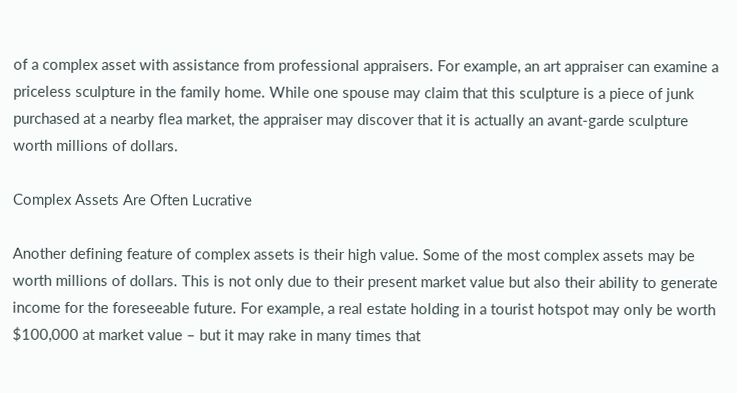of a complex asset with assistance from professional appraisers. For example, an art appraiser can examine a priceless sculpture in the family home. While one spouse may claim that this sculpture is a piece of junk purchased at a nearby flea market, the appraiser may discover that it is actually an avant-garde sculpture worth millions of dollars.

Complex Assets Are Often Lucrative

Another defining feature of complex assets is their high value. Some of the most complex assets may be worth millions of dollars. This is not only due to their present market value but also their ability to generate income for the foreseeable future. For example, a real estate holding in a tourist hotspot may only be worth $100,000 at market value – but it may rake in many times that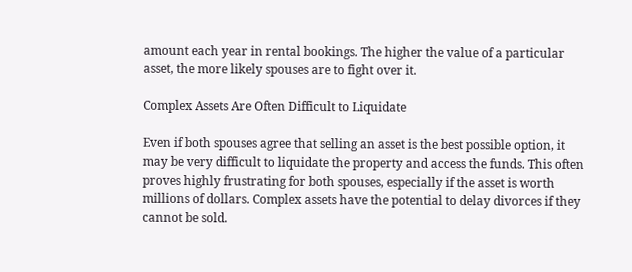amount each year in rental bookings. The higher the value of a particular asset, the more likely spouses are to fight over it.

Complex Assets Are Often Difficult to Liquidate

Even if both spouses agree that selling an asset is the best possible option, it may be very difficult to liquidate the property and access the funds. This often proves highly frustrating for both spouses, especially if the asset is worth millions of dollars. Complex assets have the potential to delay divorces if they cannot be sold.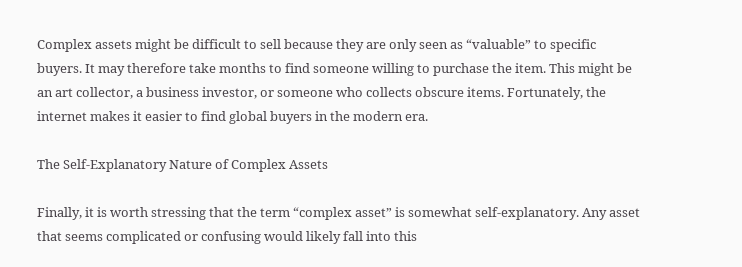Complex assets might be difficult to sell because they are only seen as “valuable” to specific buyers. It may therefore take months to find someone willing to purchase the item. This might be an art collector, a business investor, or someone who collects obscure items. Fortunately, the internet makes it easier to find global buyers in the modern era.

The Self-Explanatory Nature of Complex Assets

Finally, it is worth stressing that the term “complex asset” is somewhat self-explanatory. Any asset that seems complicated or confusing would likely fall into this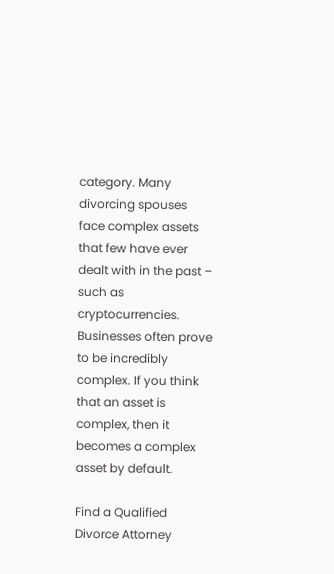category. Many divorcing spouses face complex assets that few have ever dealt with in the past – such as cryptocurrencies. Businesses often prove to be incredibly complex. If you think that an asset is complex, then it becomes a complex asset by default.

Find a Qualified Divorce Attorney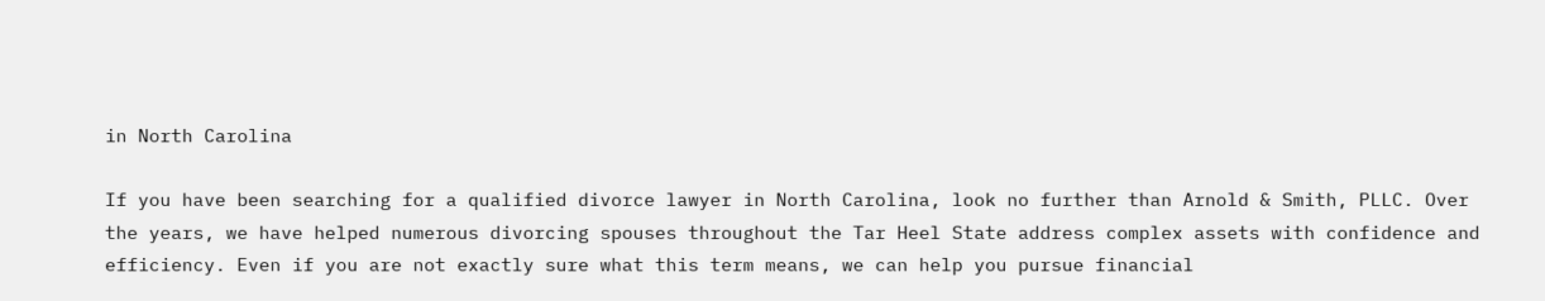in North Carolina

If you have been searching for a qualified divorce lawyer in North Carolina, look no further than Arnold & Smith, PLLC. Over the years, we have helped numerous divorcing spouses throughout the Tar Heel State address complex assets with confidence and efficiency. Even if you are not exactly sure what this term means, we can help you pursue financial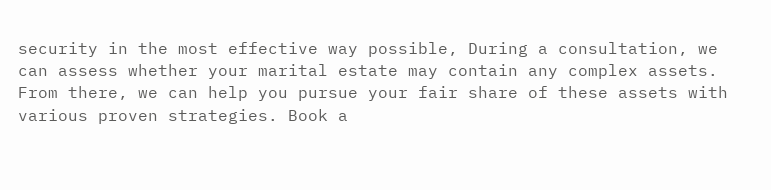security in the most effective way possible, During a consultation, we can assess whether your marital estate may contain any complex assets. From there, we can help you pursue your fair share of these assets with various proven strategies. Book a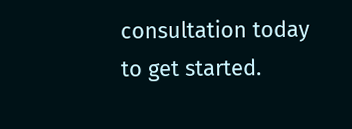consultation today to get started.